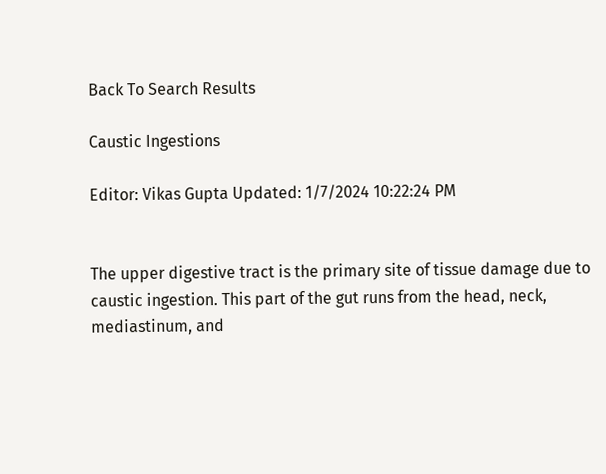Back To Search Results

Caustic Ingestions

Editor: Vikas Gupta Updated: 1/7/2024 10:22:24 PM


The upper digestive tract is the primary site of tissue damage due to caustic ingestion. This part of the gut runs from the head, neck, mediastinum, and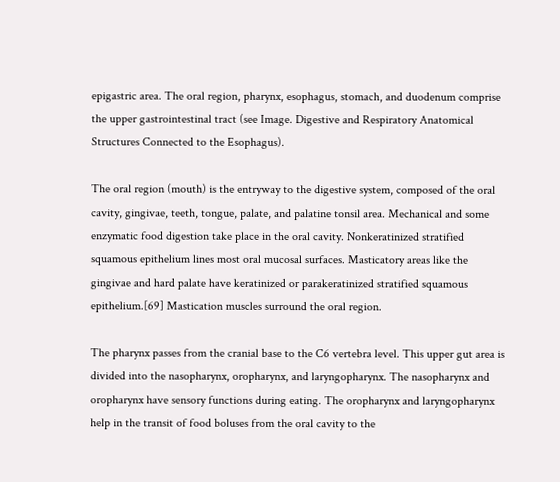epigastric area. The oral region, pharynx, esophagus, stomach, and duodenum comprise the upper gastrointestinal tract (see Image. Digestive and Respiratory Anatomical Structures Connected to the Esophagus).

The oral region (mouth) is the entryway to the digestive system, composed of the oral cavity, gingivae, teeth, tongue, palate, and palatine tonsil area. Mechanical and some enzymatic food digestion take place in the oral cavity. Nonkeratinized stratified squamous epithelium lines most oral mucosal surfaces. Masticatory areas like the gingivae and hard palate have keratinized or parakeratinized stratified squamous epithelium.[69] Mastication muscles surround the oral region.

The pharynx passes from the cranial base to the C6 vertebra level. This upper gut area is divided into the nasopharynx, oropharynx, and laryngopharynx. The nasopharynx and oropharynx have sensory functions during eating. The oropharynx and laryngopharynx help in the transit of food boluses from the oral cavity to the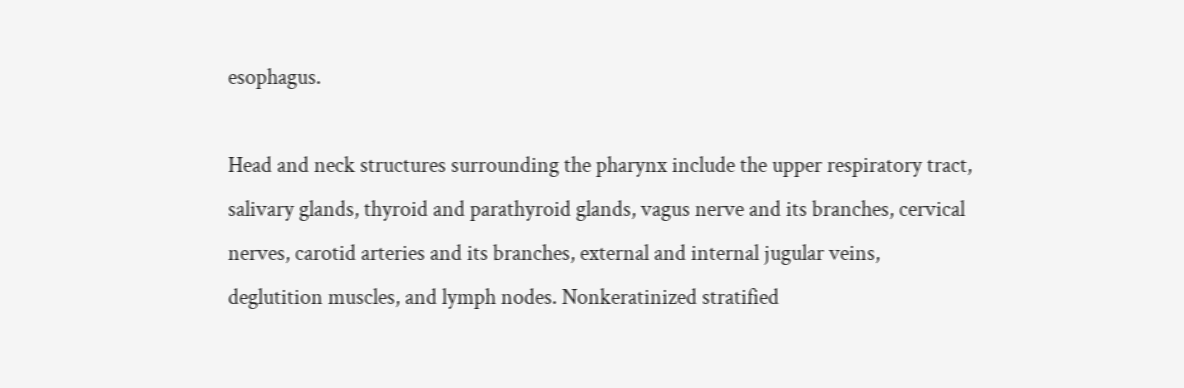esophagus.

Head and neck structures surrounding the pharynx include the upper respiratory tract, salivary glands, thyroid and parathyroid glands, vagus nerve and its branches, cervical nerves, carotid arteries and its branches, external and internal jugular veins, deglutition muscles, and lymph nodes. Nonkeratinized stratified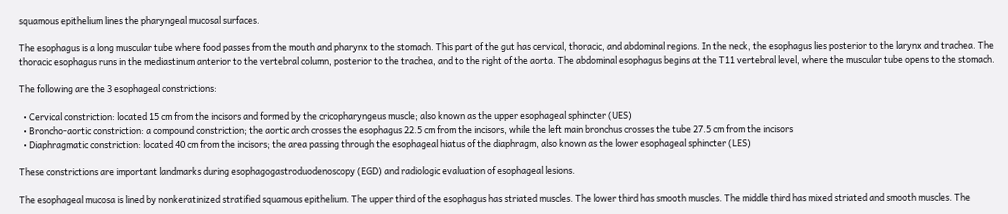squamous epithelium lines the pharyngeal mucosal surfaces.

The esophagus is a long muscular tube where food passes from the mouth and pharynx to the stomach. This part of the gut has cervical, thoracic, and abdominal regions. In the neck, the esophagus lies posterior to the larynx and trachea. The thoracic esophagus runs in the mediastinum anterior to the vertebral column, posterior to the trachea, and to the right of the aorta. The abdominal esophagus begins at the T11 vertebral level, where the muscular tube opens to the stomach.

The following are the 3 esophageal constrictions:

  • Cervical constriction: located 15 cm from the incisors and formed by the cricopharyngeus muscle; also known as the upper esophageal sphincter (UES)
  • Broncho-aortic constriction: a compound constriction; the aortic arch crosses the esophagus 22.5 cm from the incisors, while the left main bronchus crosses the tube 27.5 cm from the incisors
  • Diaphragmatic constriction: located 40 cm from the incisors; the area passing through the esophageal hiatus of the diaphragm, also known as the lower esophageal sphincter (LES)

These constrictions are important landmarks during esophagogastroduodenoscopy (EGD) and radiologic evaluation of esophageal lesions.

The esophageal mucosa is lined by nonkeratinized stratified squamous epithelium. The upper third of the esophagus has striated muscles. The lower third has smooth muscles. The middle third has mixed striated and smooth muscles. The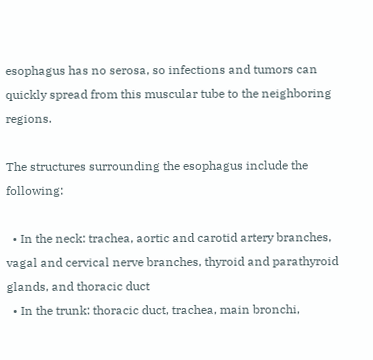esophagus has no serosa, so infections and tumors can quickly spread from this muscular tube to the neighboring regions.

The structures surrounding the esophagus include the following:

  • In the neck: trachea, aortic and carotid artery branches, vagal and cervical nerve branches, thyroid and parathyroid glands, and thoracic duct
  • In the trunk: thoracic duct, trachea, main bronchi,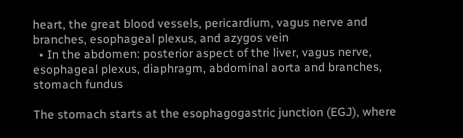heart, the great blood vessels, pericardium, vagus nerve and branches, esophageal plexus, and azygos vein
  • In the abdomen: posterior aspect of the liver, vagus nerve, esophageal plexus, diaphragm, abdominal aorta and branches, stomach fundus

The stomach starts at the esophagogastric junction (EGJ), where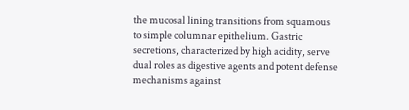the mucosal lining transitions from squamous to simple columnar epithelium. Gastric secretions, characterized by high acidity, serve dual roles as digestive agents and potent defense mechanisms against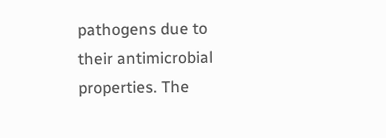pathogens due to their antimicrobial properties. The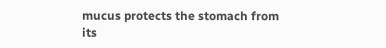mucus protects the stomach from its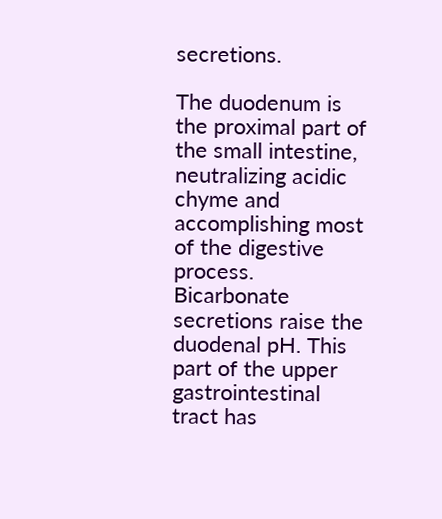secretions.

The duodenum is the proximal part of the small intestine, neutralizing acidic chyme and accomplishing most of the digestive process. Bicarbonate secretions raise the duodenal pH. This part of the upper gastrointestinal tract has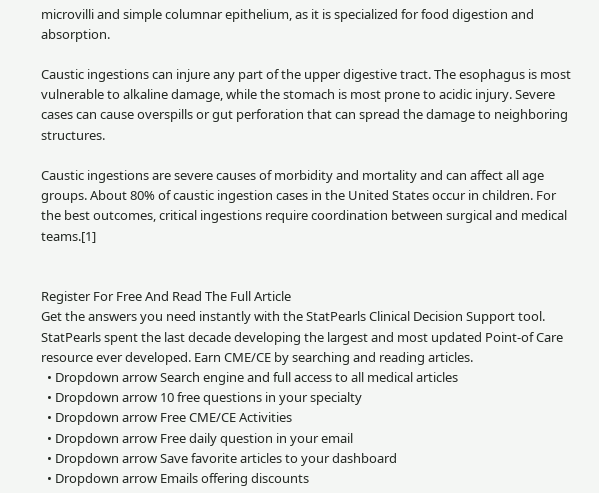microvilli and simple columnar epithelium, as it is specialized for food digestion and absorption.

Caustic ingestions can injure any part of the upper digestive tract. The esophagus is most vulnerable to alkaline damage, while the stomach is most prone to acidic injury. Severe cases can cause overspills or gut perforation that can spread the damage to neighboring structures.

Caustic ingestions are severe causes of morbidity and mortality and can affect all age groups. About 80% of caustic ingestion cases in the United States occur in children. For the best outcomes, critical ingestions require coordination between surgical and medical teams.[1]


Register For Free And Read The Full Article
Get the answers you need instantly with the StatPearls Clinical Decision Support tool. StatPearls spent the last decade developing the largest and most updated Point-of Care resource ever developed. Earn CME/CE by searching and reading articles.
  • Dropdown arrow Search engine and full access to all medical articles
  • Dropdown arrow 10 free questions in your specialty
  • Dropdown arrow Free CME/CE Activities
  • Dropdown arrow Free daily question in your email
  • Dropdown arrow Save favorite articles to your dashboard
  • Dropdown arrow Emails offering discounts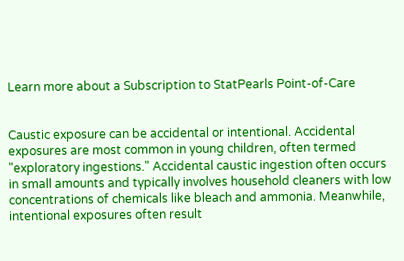Learn more about a Subscription to StatPearls Point-of-Care


Caustic exposure can be accidental or intentional. Accidental exposures are most common in young children, often termed "exploratory ingestions." Accidental caustic ingestion often occurs in small amounts and typically involves household cleaners with low concentrations of chemicals like bleach and ammonia. Meanwhile, intentional exposures often result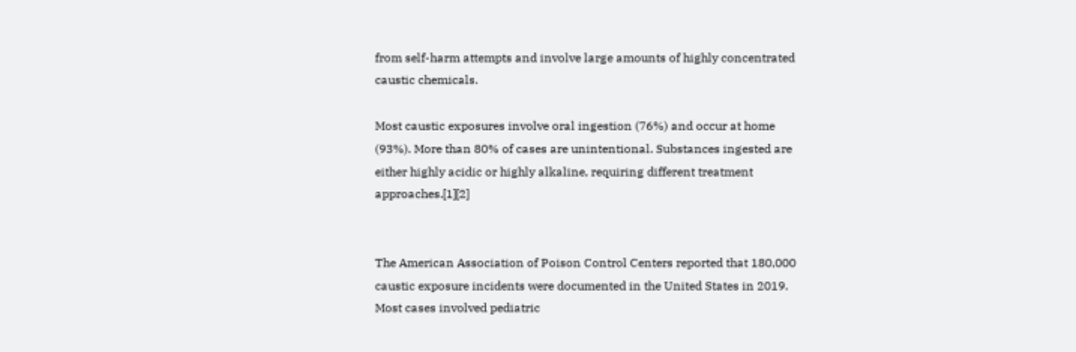from self-harm attempts and involve large amounts of highly concentrated caustic chemicals.

Most caustic exposures involve oral ingestion (76%) and occur at home (93%). More than 80% of cases are unintentional. Substances ingested are either highly acidic or highly alkaline, requiring different treatment approaches.[1][2]


The American Association of Poison Control Centers reported that 180,000 caustic exposure incidents were documented in the United States in 2019. Most cases involved pediatric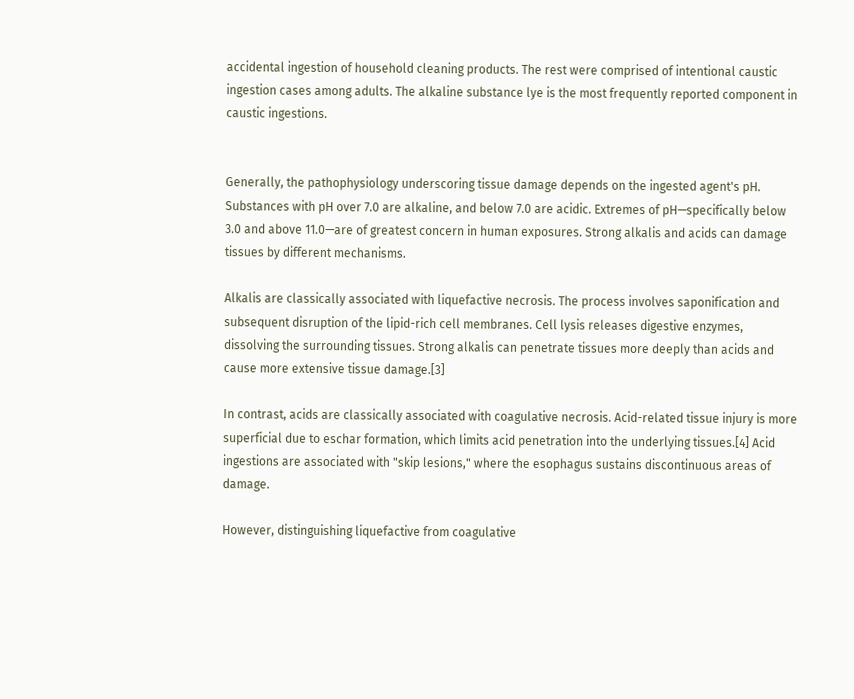accidental ingestion of household cleaning products. The rest were comprised of intentional caustic ingestion cases among adults. The alkaline substance lye is the most frequently reported component in caustic ingestions.


Generally, the pathophysiology underscoring tissue damage depends on the ingested agent's pH. Substances with pH over 7.0 are alkaline, and below 7.0 are acidic. Extremes of pH—specifically below 3.0 and above 11.0—are of greatest concern in human exposures. Strong alkalis and acids can damage tissues by different mechanisms.

Alkalis are classically associated with liquefactive necrosis. The process involves saponification and subsequent disruption of the lipid-rich cell membranes. Cell lysis releases digestive enzymes, dissolving the surrounding tissues. Strong alkalis can penetrate tissues more deeply than acids and cause more extensive tissue damage.[3]

In contrast, acids are classically associated with coagulative necrosis. Acid-related tissue injury is more superficial due to eschar formation, which limits acid penetration into the underlying tissues.[4] Acid ingestions are associated with "skip lesions," where the esophagus sustains discontinuous areas of damage.

However, distinguishing liquefactive from coagulative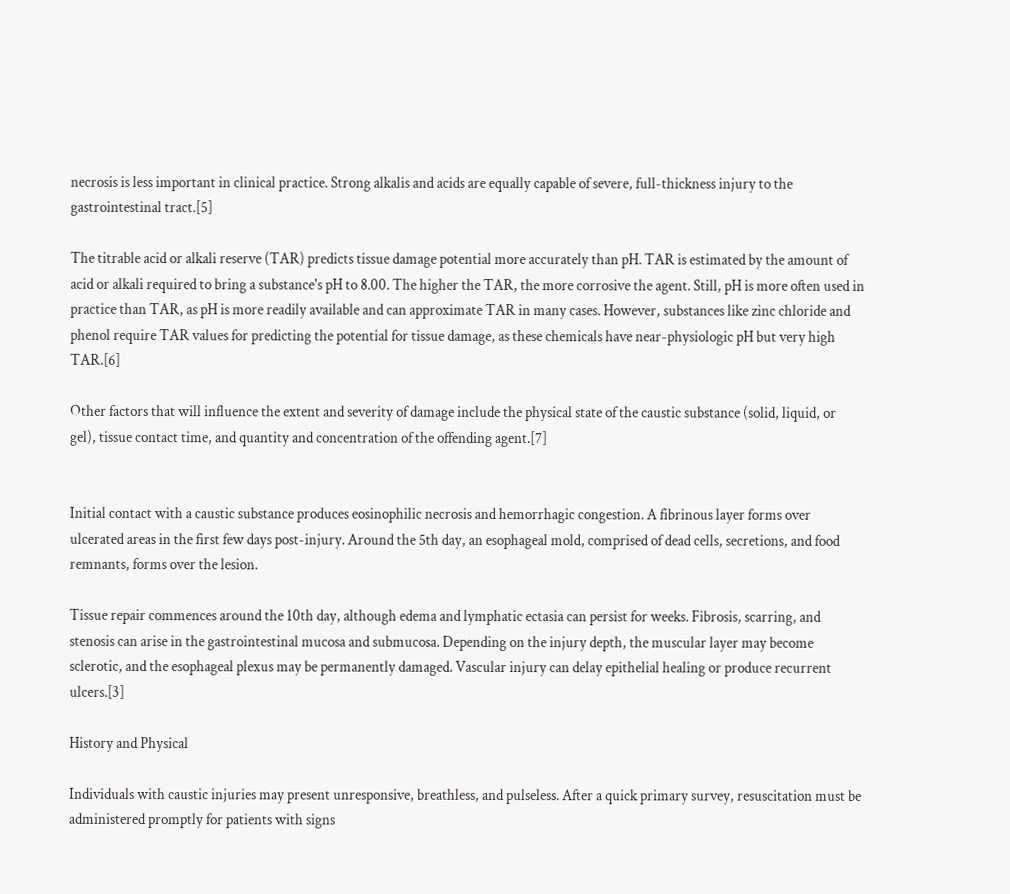necrosis is less important in clinical practice. Strong alkalis and acids are equally capable of severe, full-thickness injury to the gastrointestinal tract.[5]

The titrable acid or alkali reserve (TAR) predicts tissue damage potential more accurately than pH. TAR is estimated by the amount of acid or alkali required to bring a substance's pH to 8.00. The higher the TAR, the more corrosive the agent. Still, pH is more often used in practice than TAR, as pH is more readily available and can approximate TAR in many cases. However, substances like zinc chloride and phenol require TAR values for predicting the potential for tissue damage, as these chemicals have near-physiologic pH but very high TAR.[6]

Other factors that will influence the extent and severity of damage include the physical state of the caustic substance (solid, liquid, or gel), tissue contact time, and quantity and concentration of the offending agent.[7]


Initial contact with a caustic substance produces eosinophilic necrosis and hemorrhagic congestion. A fibrinous layer forms over ulcerated areas in the first few days post-injury. Around the 5th day, an esophageal mold, comprised of dead cells, secretions, and food remnants, forms over the lesion.

Tissue repair commences around the 10th day, although edema and lymphatic ectasia can persist for weeks. Fibrosis, scarring, and stenosis can arise in the gastrointestinal mucosa and submucosa. Depending on the injury depth, the muscular layer may become sclerotic, and the esophageal plexus may be permanently damaged. Vascular injury can delay epithelial healing or produce recurrent ulcers.[3]

History and Physical

Individuals with caustic injuries may present unresponsive, breathless, and pulseless. After a quick primary survey, resuscitation must be administered promptly for patients with signs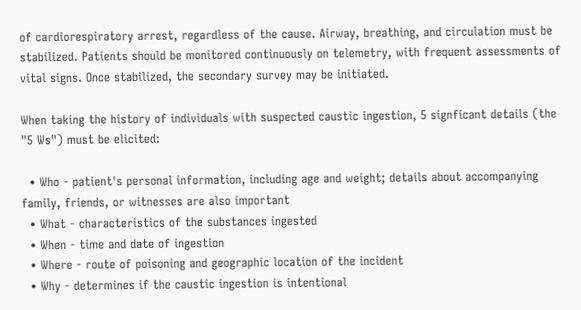of cardiorespiratory arrest, regardless of the cause. Airway, breathing, and circulation must be stabilized. Patients should be monitored continuously on telemetry, with frequent assessments of vital signs. Once stabilized, the secondary survey may be initiated.

When taking the history of individuals with suspected caustic ingestion, 5 signficant details (the "5 Ws") must be elicited:

  • Who - patient's personal information, including age and weight; details about accompanying family, friends, or witnesses are also important
  • What - characteristics of the substances ingested
  • When - time and date of ingestion
  • Where - route of poisoning and geographic location of the incident
  • Why - determines if the caustic ingestion is intentional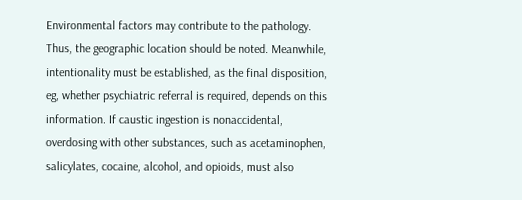Environmental factors may contribute to the pathology. Thus, the geographic location should be noted. Meanwhile, intentionality must be established, as the final disposition, eg, whether psychiatric referral is required, depends on this information. If caustic ingestion is nonaccidental, overdosing with other substances, such as acetaminophen, salicylates, cocaine, alcohol, and opioids, must also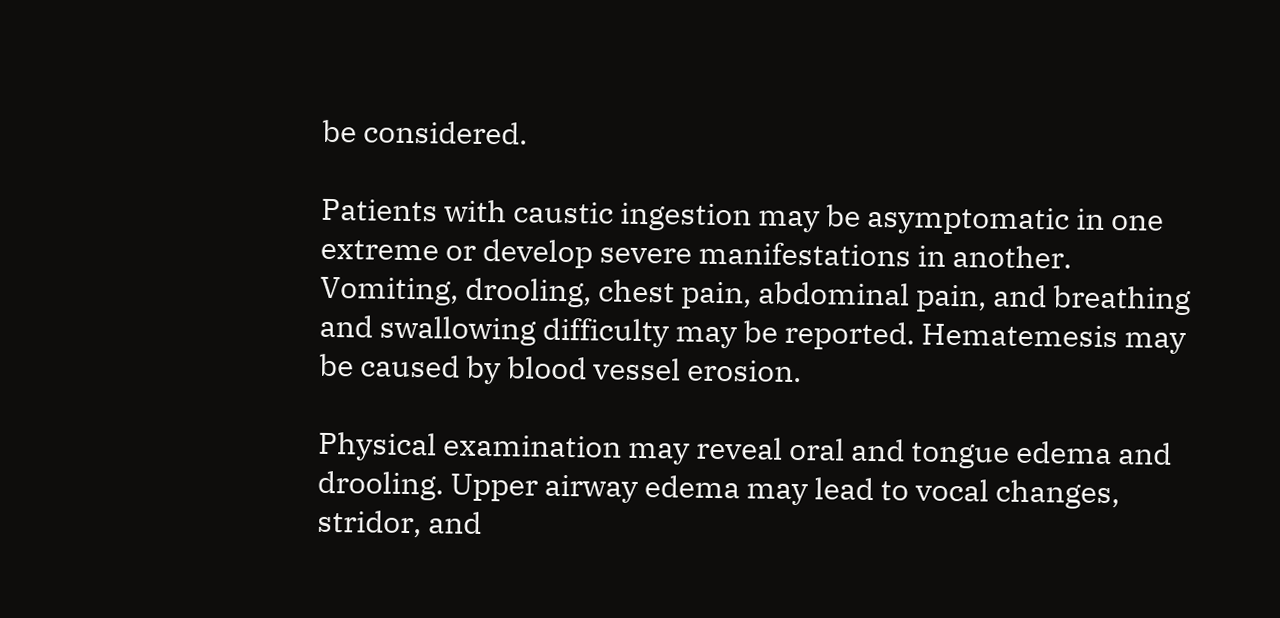be considered.

Patients with caustic ingestion may be asymptomatic in one extreme or develop severe manifestations in another. Vomiting, drooling, chest pain, abdominal pain, and breathing and swallowing difficulty may be reported. Hematemesis may be caused by blood vessel erosion.

Physical examination may reveal oral and tongue edema and drooling. Upper airway edema may lead to vocal changes, stridor, and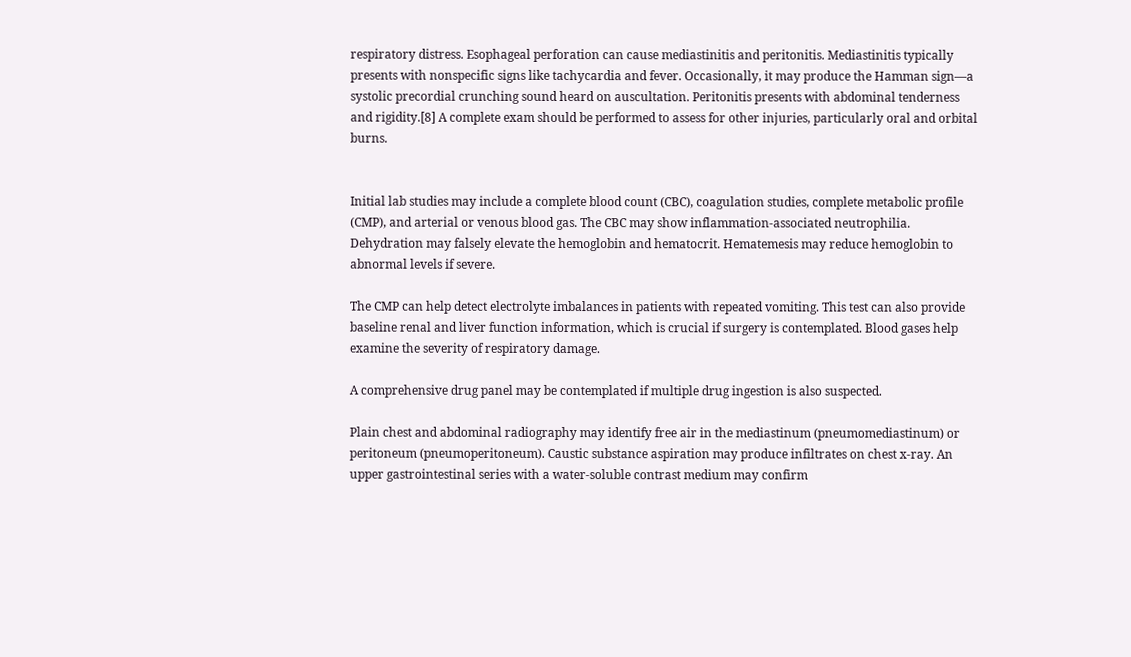respiratory distress. Esophageal perforation can cause mediastinitis and peritonitis. Mediastinitis typically presents with nonspecific signs like tachycardia and fever. Occasionally, it may produce the Hamman sign—a systolic precordial crunching sound heard on auscultation. Peritonitis presents with abdominal tenderness and rigidity.[8] A complete exam should be performed to assess for other injuries, particularly oral and orbital burns.


Initial lab studies may include a complete blood count (CBC), coagulation studies, complete metabolic profile (CMP), and arterial or venous blood gas. The CBC may show inflammation-associated neutrophilia. Dehydration may falsely elevate the hemoglobin and hematocrit. Hematemesis may reduce hemoglobin to abnormal levels if severe.

The CMP can help detect electrolyte imbalances in patients with repeated vomiting. This test can also provide baseline renal and liver function information, which is crucial if surgery is contemplated. Blood gases help examine the severity of respiratory damage.

A comprehensive drug panel may be contemplated if multiple drug ingestion is also suspected.

Plain chest and abdominal radiography may identify free air in the mediastinum (pneumomediastinum) or peritoneum (pneumoperitoneum). Caustic substance aspiration may produce infiltrates on chest x-ray. An upper gastrointestinal series with a water-soluble contrast medium may confirm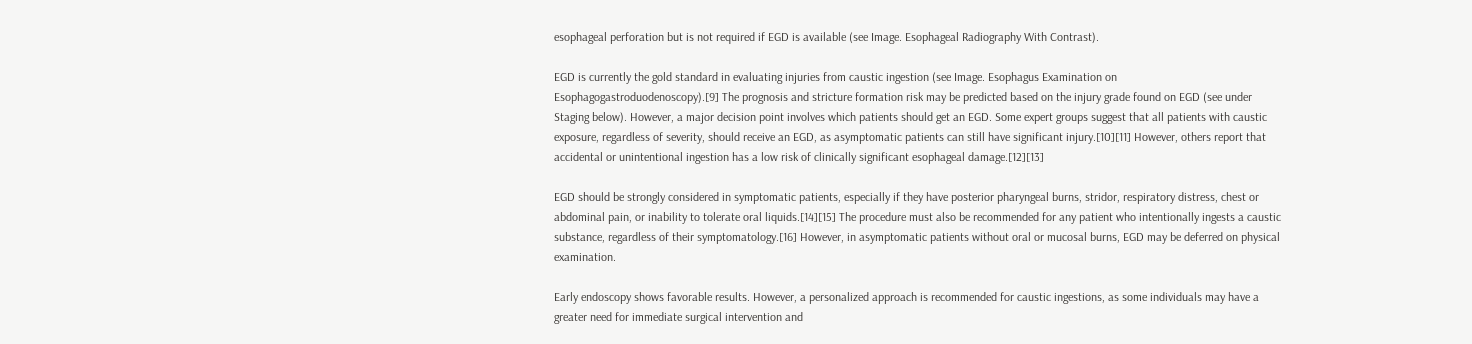esophageal perforation but is not required if EGD is available (see Image. Esophageal Radiography With Contrast).

EGD is currently the gold standard in evaluating injuries from caustic ingestion (see Image. Esophagus Examination on Esophagogastroduodenoscopy).[9] The prognosis and stricture formation risk may be predicted based on the injury grade found on EGD (see under Staging below). However, a major decision point involves which patients should get an EGD. Some expert groups suggest that all patients with caustic exposure, regardless of severity, should receive an EGD, as asymptomatic patients can still have significant injury.[10][11] However, others report that accidental or unintentional ingestion has a low risk of clinically significant esophageal damage.[12][13]

EGD should be strongly considered in symptomatic patients, especially if they have posterior pharyngeal burns, stridor, respiratory distress, chest or abdominal pain, or inability to tolerate oral liquids.[14][15] The procedure must also be recommended for any patient who intentionally ingests a caustic substance, regardless of their symptomatology.[16] However, in asymptomatic patients without oral or mucosal burns, EGD may be deferred on physical examination.

Early endoscopy shows favorable results. However, a personalized approach is recommended for caustic ingestions, as some individuals may have a greater need for immediate surgical intervention and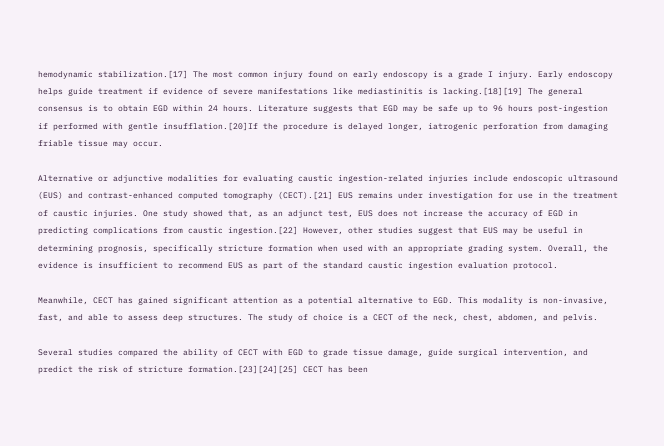hemodynamic stabilization.[17] The most common injury found on early endoscopy is a grade I injury. Early endoscopy helps guide treatment if evidence of severe manifestations like mediastinitis is lacking.[18][19] The general consensus is to obtain EGD within 24 hours. Literature suggests that EGD may be safe up to 96 hours post-ingestion if performed with gentle insufflation.[20]If the procedure is delayed longer, iatrogenic perforation from damaging friable tissue may occur.

Alternative or adjunctive modalities for evaluating caustic ingestion-related injuries include endoscopic ultrasound (EUS) and contrast-enhanced computed tomography (CECT).[21] EUS remains under investigation for use in the treatment of caustic injuries. One study showed that, as an adjunct test, EUS does not increase the accuracy of EGD in predicting complications from caustic ingestion.[22] However, other studies suggest that EUS may be useful in determining prognosis, specifically stricture formation when used with an appropriate grading system. Overall, the evidence is insufficient to recommend EUS as part of the standard caustic ingestion evaluation protocol.

Meanwhile, CECT has gained significant attention as a potential alternative to EGD. This modality is non-invasive, fast, and able to assess deep structures. The study of choice is a CECT of the neck, chest, abdomen, and pelvis.

Several studies compared the ability of CECT with EGD to grade tissue damage, guide surgical intervention, and predict the risk of stricture formation.[23][24][25] CECT has been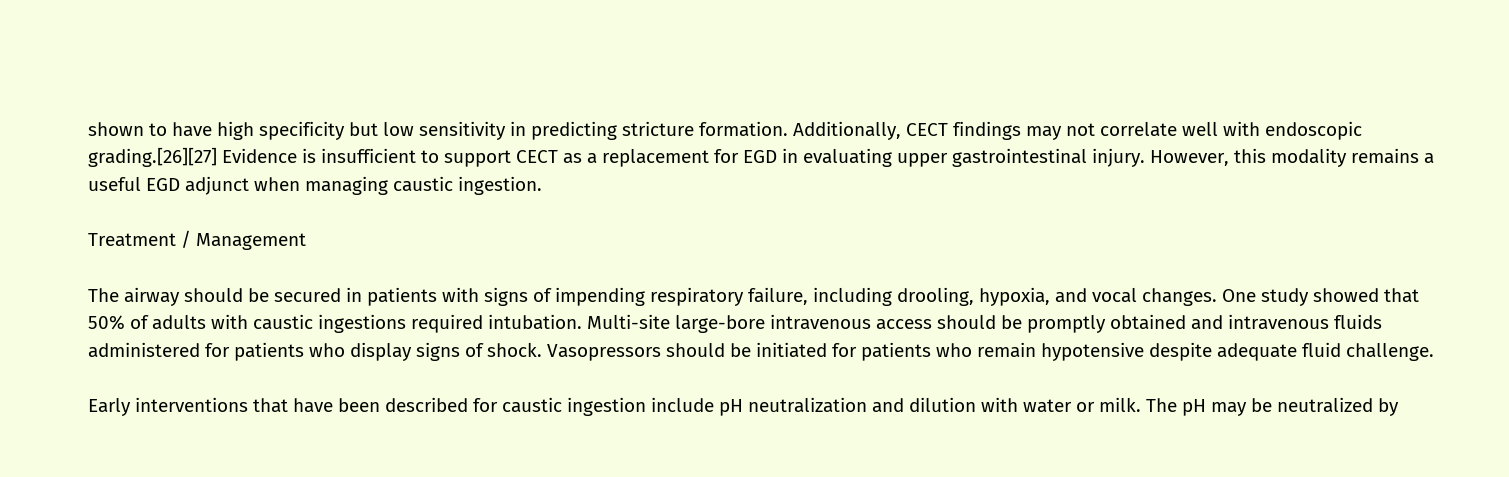shown to have high specificity but low sensitivity in predicting stricture formation. Additionally, CECT findings may not correlate well with endoscopic grading.[26][27] Evidence is insufficient to support CECT as a replacement for EGD in evaluating upper gastrointestinal injury. However, this modality remains a useful EGD adjunct when managing caustic ingestion.

Treatment / Management

The airway should be secured in patients with signs of impending respiratory failure, including drooling, hypoxia, and vocal changes. One study showed that 50% of adults with caustic ingestions required intubation. Multi-site large-bore intravenous access should be promptly obtained and intravenous fluids administered for patients who display signs of shock. Vasopressors should be initiated for patients who remain hypotensive despite adequate fluid challenge.

Early interventions that have been described for caustic ingestion include pH neutralization and dilution with water or milk. The pH may be neutralized by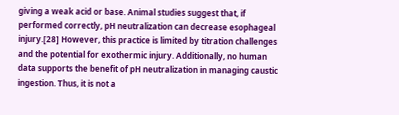giving a weak acid or base. Animal studies suggest that, if performed correctly, pH neutralization can decrease esophageal injury.[28] However, this practice is limited by titration challenges and the potential for exothermic injury. Additionally, no human data supports the benefit of pH neutralization in managing caustic ingestion. Thus, it is not a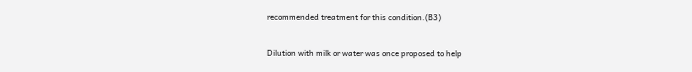recommended treatment for this condition.(B3)

Dilution with milk or water was once proposed to help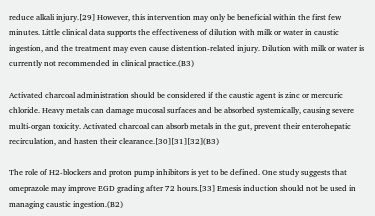reduce alkali injury.[29] However, this intervention may only be beneficial within the first few minutes. Little clinical data supports the effectiveness of dilution with milk or water in caustic ingestion, and the treatment may even cause distention-related injury. Dilution with milk or water is currently not recommended in clinical practice.(B3)

Activated charcoal administration should be considered if the caustic agent is zinc or mercuric chloride. Heavy metals can damage mucosal surfaces and be absorbed systemically, causing severe multi-organ toxicity. Activated charcoal can absorb metals in the gut, prevent their enterohepatic recirculation, and hasten their clearance.[30][31][32](B3)

The role of H2-blockers and proton pump inhibitors is yet to be defined. One study suggests that omeprazole may improve EGD grading after 72 hours.[33] Emesis induction should not be used in managing caustic ingestion.(B2)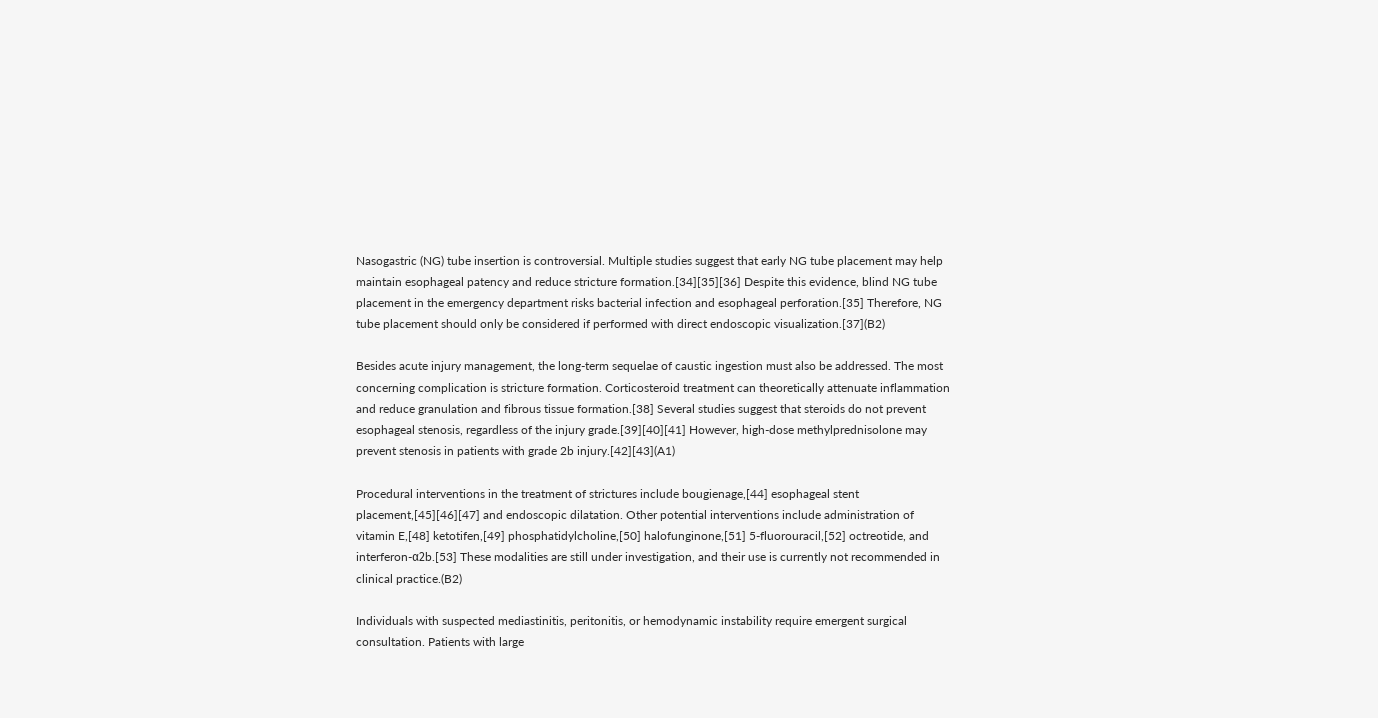Nasogastric (NG) tube insertion is controversial. Multiple studies suggest that early NG tube placement may help maintain esophageal patency and reduce stricture formation.[34][35][36] Despite this evidence, blind NG tube placement in the emergency department risks bacterial infection and esophageal perforation.[35] Therefore, NG tube placement should only be considered if performed with direct endoscopic visualization.[37](B2)

Besides acute injury management, the long-term sequelae of caustic ingestion must also be addressed. The most concerning complication is stricture formation. Corticosteroid treatment can theoretically attenuate inflammation and reduce granulation and fibrous tissue formation.[38] Several studies suggest that steroids do not prevent esophageal stenosis, regardless of the injury grade.[39][40][41] However, high-dose methylprednisolone may prevent stenosis in patients with grade 2b injury.[42][43](A1)

Procedural interventions in the treatment of strictures include bougienage,[44] esophageal stent placement,[45][46][47] and endoscopic dilatation. Other potential interventions include administration of vitamin E,[48] ketotifen,[49] phosphatidylcholine,[50] halofunginone,[51] 5-fluorouracil,[52] octreotide, and interferon-α2b.[53] These modalities are still under investigation, and their use is currently not recommended in clinical practice.(B2)

Individuals with suspected mediastinitis, peritonitis, or hemodynamic instability require emergent surgical consultation. Patients with large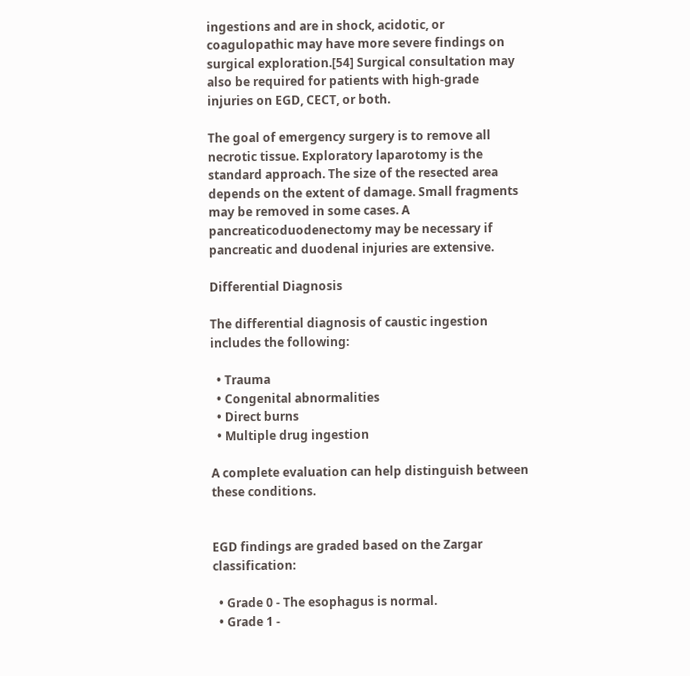ingestions and are in shock, acidotic, or coagulopathic may have more severe findings on surgical exploration.[54] Surgical consultation may also be required for patients with high-grade injuries on EGD, CECT, or both.

The goal of emergency surgery is to remove all necrotic tissue. Exploratory laparotomy is the standard approach. The size of the resected area depends on the extent of damage. Small fragments may be removed in some cases. A pancreaticoduodenectomy may be necessary if pancreatic and duodenal injuries are extensive.

Differential Diagnosis

The differential diagnosis of caustic ingestion includes the following:

  • Trauma
  • Congenital abnormalities
  • Direct burns
  • Multiple drug ingestion

A complete evaluation can help distinguish between these conditions.


EGD findings are graded based on the Zargar classification:

  • Grade 0 - The esophagus is normal.
  • Grade 1 -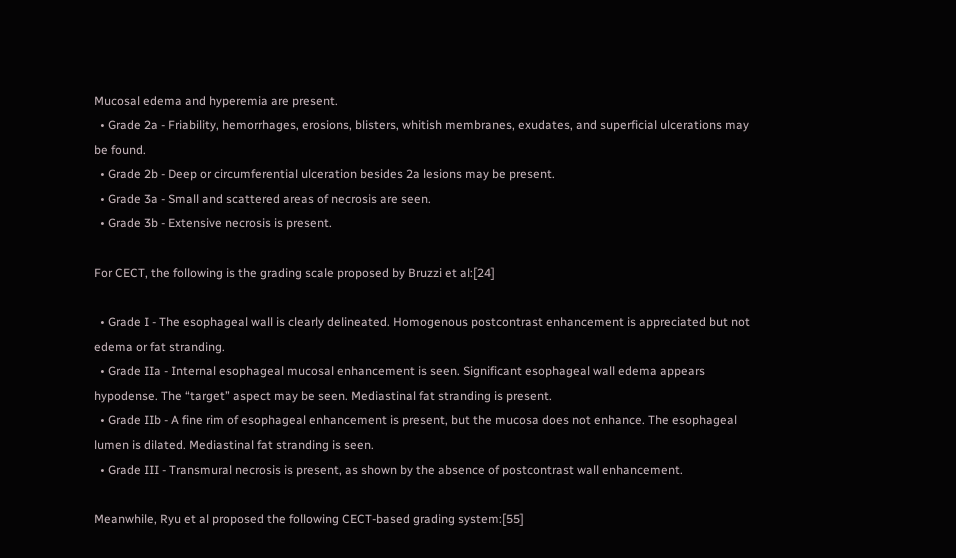Mucosal edema and hyperemia are present.
  • Grade 2a - Friability, hemorrhages, erosions, blisters, whitish membranes, exudates, and superficial ulcerations may be found.
  • Grade 2b - Deep or circumferential ulceration besides 2a lesions may be present.
  • Grade 3a - Small and scattered areas of necrosis are seen.
  • Grade 3b - Extensive necrosis is present.

For CECT, the following is the grading scale proposed by Bruzzi et al:[24]

  • Grade I - The esophageal wall is clearly delineated. Homogenous postcontrast enhancement is appreciated but not edema or fat stranding.
  • Grade IIa - Internal esophageal mucosal enhancement is seen. Significant esophageal wall edema appears hypodense. The “target” aspect may be seen. Mediastinal fat stranding is present.
  • Grade IIb - A fine rim of esophageal enhancement is present, but the mucosa does not enhance. The esophageal lumen is dilated. Mediastinal fat stranding is seen.
  • Grade III - Transmural necrosis is present, as shown by the absence of postcontrast wall enhancement.

Meanwhile, Ryu et al proposed the following CECT-based grading system:[55]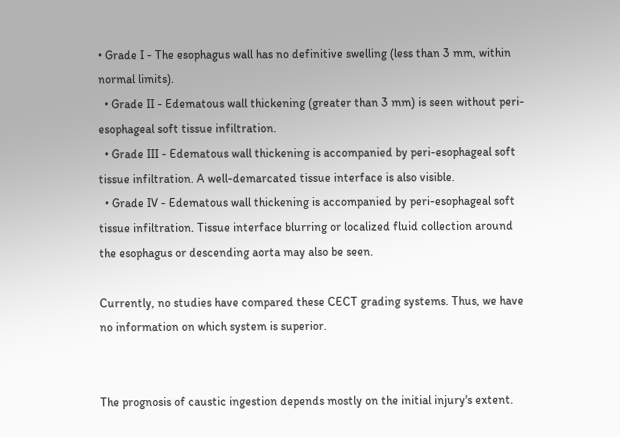• Grade I - The esophagus wall has no definitive swelling (less than 3 mm, within normal limits).
  • Grade II - Edematous wall thickening (greater than 3 mm) is seen without peri-esophageal soft tissue infiltration.
  • Grade III - Edematous wall thickening is accompanied by peri-esophageal soft tissue infiltration. A well-demarcated tissue interface is also visible.
  • Grade IV - Edematous wall thickening is accompanied by peri-esophageal soft tissue infiltration. Tissue interface blurring or localized fluid collection around the esophagus or descending aorta may also be seen.

Currently, no studies have compared these CECT grading systems. Thus, we have no information on which system is superior.


The prognosis of caustic ingestion depends mostly on the initial injury's extent.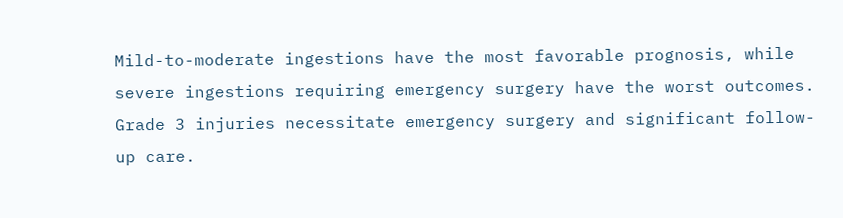Mild-to-moderate ingestions have the most favorable prognosis, while severe ingestions requiring emergency surgery have the worst outcomes. Grade 3 injuries necessitate emergency surgery and significant follow-up care.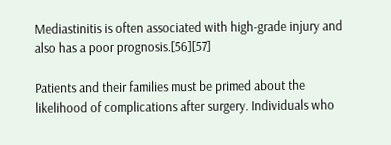Mediastinitis is often associated with high-grade injury and also has a poor prognosis.[56][57]

Patients and their families must be primed about the likelihood of complications after surgery. Individuals who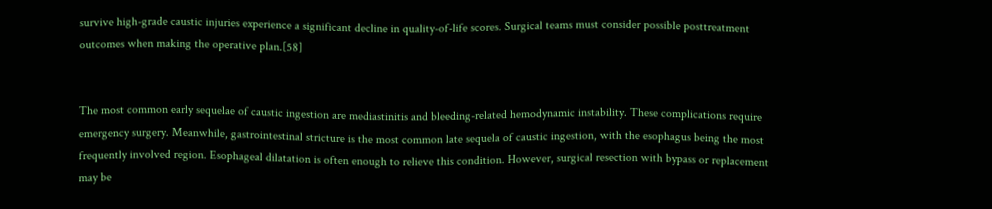survive high-grade caustic injuries experience a significant decline in quality-of-life scores. Surgical teams must consider possible posttreatment outcomes when making the operative plan.[58]


The most common early sequelae of caustic ingestion are mediastinitis and bleeding-related hemodynamic instability. These complications require emergency surgery. Meanwhile, gastrointestinal stricture is the most common late sequela of caustic ingestion, with the esophagus being the most frequently involved region. Esophageal dilatation is often enough to relieve this condition. However, surgical resection with bypass or replacement may be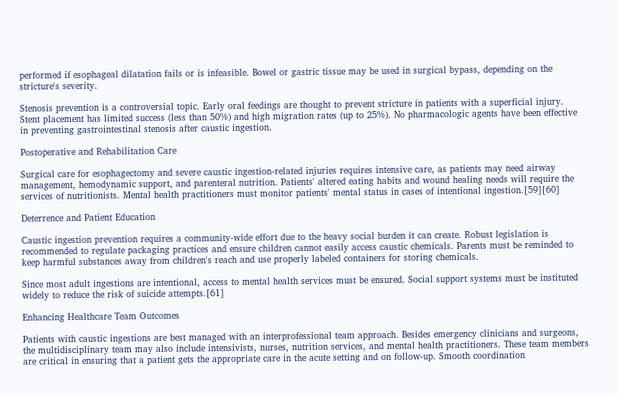performed if esophageal dilatation fails or is infeasible. Bowel or gastric tissue may be used in surgical bypass, depending on the stricture's severity.

Stenosis prevention is a controversial topic. Early oral feedings are thought to prevent stricture in patients with a superficial injury. Stent placement has limited success (less than 50%) and high migration rates (up to 25%). No pharmacologic agents have been effective in preventing gastrointestinal stenosis after caustic ingestion.

Postoperative and Rehabilitation Care

Surgical care for esophagectomy and severe caustic ingestion-related injuries requires intensive care, as patients may need airway management, hemodynamic support, and parenteral nutrition. Patients' altered eating habits and wound healing needs will require the services of nutritionists. Mental health practitioners must monitor patients' mental status in cases of intentional ingestion.[59][60]

Deterrence and Patient Education

Caustic ingestion prevention requires a community-wide effort due to the heavy social burden it can create. Robust legislation is recommended to regulate packaging practices and ensure children cannot easily access caustic chemicals. Parents must be reminded to keep harmful substances away from children's reach and use properly labeled containers for storing chemicals.

Since most adult ingestions are intentional, access to mental health services must be ensured. Social support systems must be instituted widely to reduce the risk of suicide attempts.[61]

Enhancing Healthcare Team Outcomes

Patients with caustic ingestions are best managed with an interprofessional team approach. Besides emergency clinicians and surgeons, the multidisciplinary team may also include intensivists, nurses, nutrition services, and mental health practitioners. These team members are critical in ensuring that a patient gets the appropriate care in the acute setting and on follow-up. Smooth coordination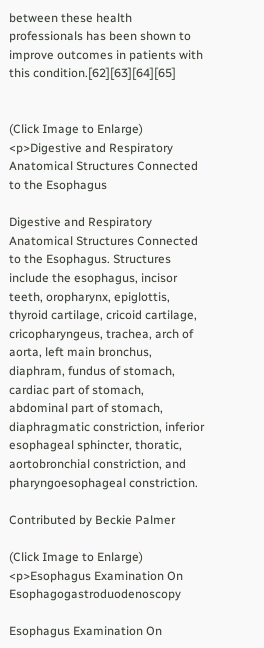between these health professionals has been shown to improve outcomes in patients with this condition.[62][63][64][65]


(Click Image to Enlarge)
<p>Digestive and Respiratory Anatomical Structures Connected to the Esophagus

Digestive and Respiratory Anatomical Structures Connected to the Esophagus. Structures include the esophagus, incisor teeth, oropharynx, epiglottis, thyroid cartilage, cricoid cartilage, cricopharyngeus, trachea, arch of aorta, left main bronchus, diaphram, fundus of stomach, cardiac part of stomach, abdominal part of stomach, diaphragmatic constriction, inferior esophageal sphincter, thoratic, aortobronchial constriction, and pharyngoesophageal constriction.

Contributed by Beckie Palmer

(Click Image to Enlarge)
<p>Esophagus Examination On Esophagogastroduodenoscopy

Esophagus Examination On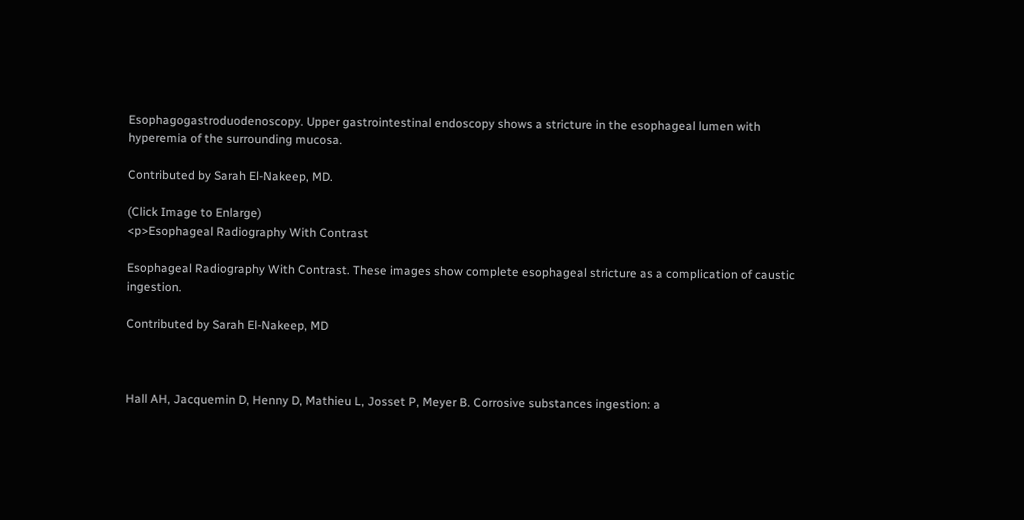Esophagogastroduodenoscopy. Upper gastrointestinal endoscopy shows a stricture in the esophageal lumen with hyperemia of the surrounding mucosa.

Contributed by Sarah El-Nakeep, MD.

(Click Image to Enlarge)
<p>Esophageal Radiography With Contrast

Esophageal Radiography With Contrast. These images show complete esophageal stricture as a complication of caustic ingestion.

Contributed by Sarah El-Nakeep, MD



Hall AH, Jacquemin D, Henny D, Mathieu L, Josset P, Meyer B. Corrosive substances ingestion: a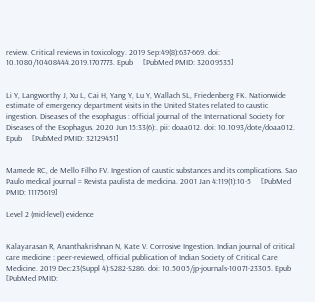review. Critical reviews in toxicology. 2019 Sep:49(8):637-669. doi: 10.1080/10408444.2019.1707773. Epub     [PubMed PMID: 32009535]


Li Y, Langworthy J, Xu L, Cai H, Yang Y, Lu Y, Wallach SL, Friedenberg FK. Nationwide estimate of emergency department visits in the United States related to caustic ingestion. Diseases of the esophagus : official journal of the International Society for Diseases of the Esophagus. 2020 Jun 15:33(6):. pii: doaa012. doi: 10.1093/dote/doaa012. Epub     [PubMed PMID: 32129451]


Mamede RC, de Mello Filho FV. Ingestion of caustic substances and its complications. Sao Paulo medical journal = Revista paulista de medicina. 2001 Jan 4:119(1):10-5     [PubMed PMID: 11175619]

Level 2 (mid-level) evidence


Kalayarasan R, Ananthakrishnan N, Kate V. Corrosive Ingestion. Indian journal of critical care medicine : peer-reviewed, official publication of Indian Society of Critical Care Medicine. 2019 Dec:23(Suppl 4):S282-S286. doi: 10.5005/jp-journals-10071-23305. Epub     [PubMed PMID: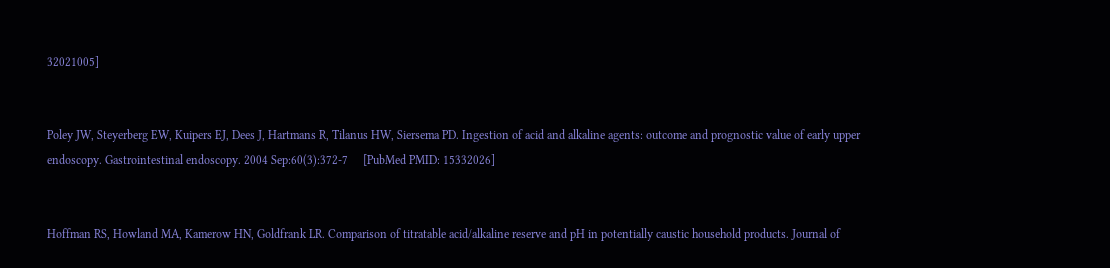32021005]


Poley JW, Steyerberg EW, Kuipers EJ, Dees J, Hartmans R, Tilanus HW, Siersema PD. Ingestion of acid and alkaline agents: outcome and prognostic value of early upper endoscopy. Gastrointestinal endoscopy. 2004 Sep:60(3):372-7     [PubMed PMID: 15332026]


Hoffman RS, Howland MA, Kamerow HN, Goldfrank LR. Comparison of titratable acid/alkaline reserve and pH in potentially caustic household products. Journal of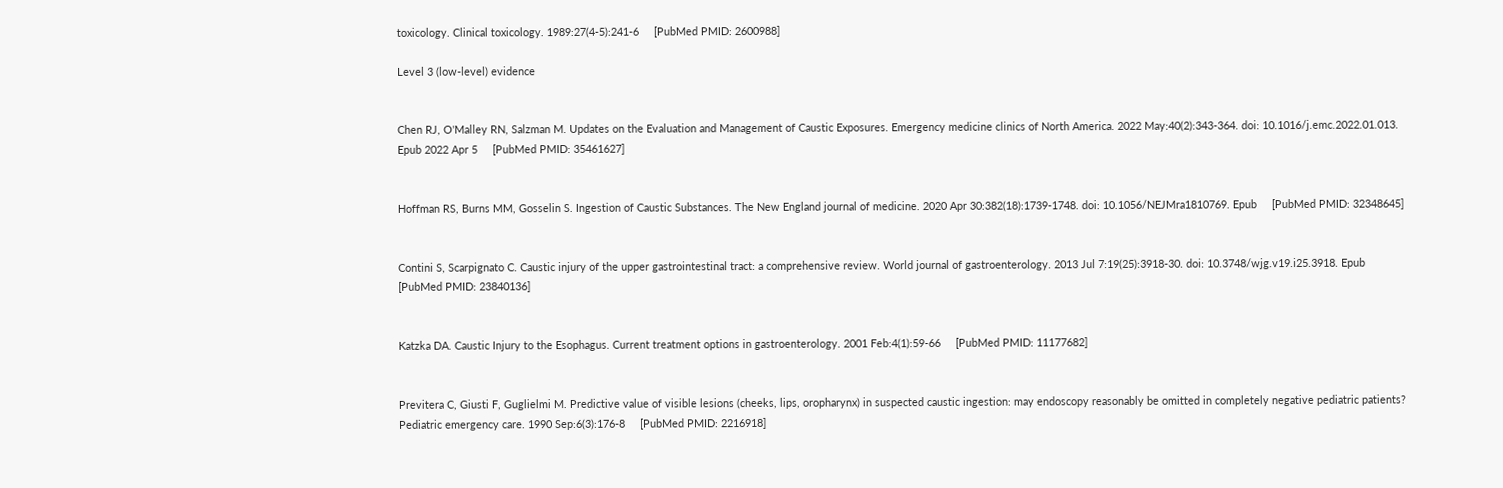toxicology. Clinical toxicology. 1989:27(4-5):241-6     [PubMed PMID: 2600988]

Level 3 (low-level) evidence


Chen RJ, O'Malley RN, Salzman M. Updates on the Evaluation and Management of Caustic Exposures. Emergency medicine clinics of North America. 2022 May:40(2):343-364. doi: 10.1016/j.emc.2022.01.013. Epub 2022 Apr 5     [PubMed PMID: 35461627]


Hoffman RS, Burns MM, Gosselin S. Ingestion of Caustic Substances. The New England journal of medicine. 2020 Apr 30:382(18):1739-1748. doi: 10.1056/NEJMra1810769. Epub     [PubMed PMID: 32348645]


Contini S, Scarpignato C. Caustic injury of the upper gastrointestinal tract: a comprehensive review. World journal of gastroenterology. 2013 Jul 7:19(25):3918-30. doi: 10.3748/wjg.v19.i25.3918. Epub     [PubMed PMID: 23840136]


Katzka DA. Caustic Injury to the Esophagus. Current treatment options in gastroenterology. 2001 Feb:4(1):59-66     [PubMed PMID: 11177682]


Previtera C, Giusti F, Guglielmi M. Predictive value of visible lesions (cheeks, lips, oropharynx) in suspected caustic ingestion: may endoscopy reasonably be omitted in completely negative pediatric patients? Pediatric emergency care. 1990 Sep:6(3):176-8     [PubMed PMID: 2216918]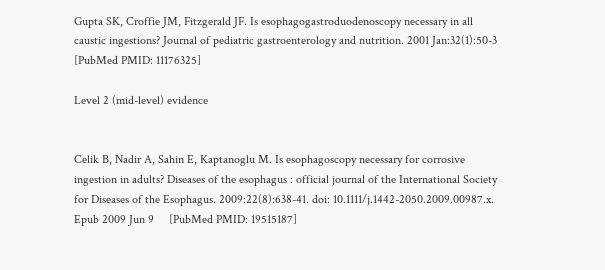Gupta SK, Croffie JM, Fitzgerald JF. Is esophagogastroduodenoscopy necessary in all caustic ingestions? Journal of pediatric gastroenterology and nutrition. 2001 Jan:32(1):50-3     [PubMed PMID: 11176325]

Level 2 (mid-level) evidence


Celik B, Nadir A, Sahin E, Kaptanoglu M. Is esophagoscopy necessary for corrosive ingestion in adults? Diseases of the esophagus : official journal of the International Society for Diseases of the Esophagus. 2009:22(8):638-41. doi: 10.1111/j.1442-2050.2009.00987.x. Epub 2009 Jun 9     [PubMed PMID: 19515187]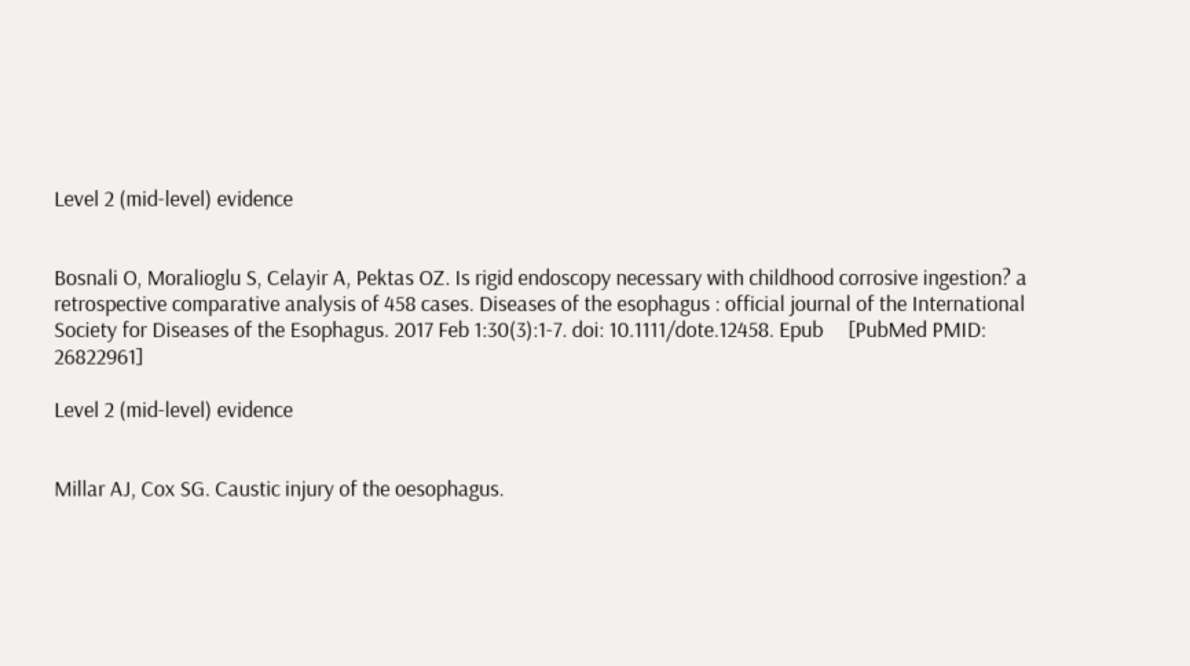Level 2 (mid-level) evidence


Bosnali O, Moralioglu S, Celayir A, Pektas OZ. Is rigid endoscopy necessary with childhood corrosive ingestion? a retrospective comparative analysis of 458 cases. Diseases of the esophagus : official journal of the International Society for Diseases of the Esophagus. 2017 Feb 1:30(3):1-7. doi: 10.1111/dote.12458. Epub     [PubMed PMID: 26822961]

Level 2 (mid-level) evidence


Millar AJ, Cox SG. Caustic injury of the oesophagus.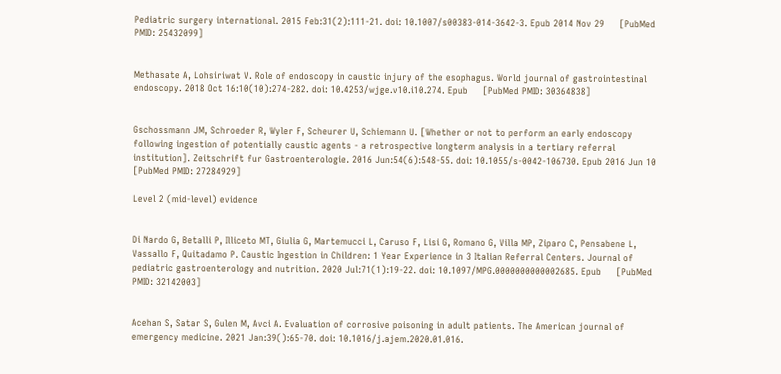Pediatric surgery international. 2015 Feb:31(2):111-21. doi: 10.1007/s00383-014-3642-3. Epub 2014 Nov 29     [PubMed PMID: 25432099]


Methasate A, Lohsiriwat V. Role of endoscopy in caustic injury of the esophagus. World journal of gastrointestinal endoscopy. 2018 Oct 16:10(10):274-282. doi: 10.4253/wjge.v10.i10.274. Epub     [PubMed PMID: 30364838]


Gschossmann JM, Schroeder R, Wyler F, Scheurer U, Schiemann U. [Whether or not to perform an early endoscopy following ingestion of potentially caustic agents - a retrospective longterm analysis in a tertiary referral institution]. Zeitschrift fur Gastroenterologie. 2016 Jun:54(6):548-55. doi: 10.1055/s-0042-106730. Epub 2016 Jun 10     [PubMed PMID: 27284929]

Level 2 (mid-level) evidence


Di Nardo G, Betalli P, Illiceto MT, Giulia G, Martemucci L, Caruso F, Lisi G, Romano G, Villa MP, Ziparo C, Pensabene L, Vassallo F, Quitadamo P. Caustic Ingestion in Children: 1 Year Experience in 3 Italian Referral Centers. Journal of pediatric gastroenterology and nutrition. 2020 Jul:71(1):19-22. doi: 10.1097/MPG.0000000000002685. Epub     [PubMed PMID: 32142003]


Acehan S, Satar S, Gulen M, Avci A. Evaluation of corrosive poisoning in adult patients. The American journal of emergency medicine. 2021 Jan:39():65-70. doi: 10.1016/j.ajem.2020.01.016.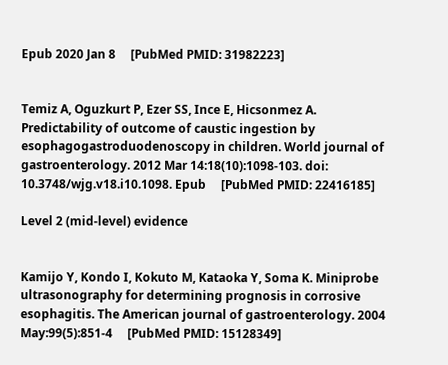Epub 2020 Jan 8     [PubMed PMID: 31982223]


Temiz A, Oguzkurt P, Ezer SS, Ince E, Hicsonmez A. Predictability of outcome of caustic ingestion by esophagogastroduodenoscopy in children. World journal of gastroenterology. 2012 Mar 14:18(10):1098-103. doi: 10.3748/wjg.v18.i10.1098. Epub     [PubMed PMID: 22416185]

Level 2 (mid-level) evidence


Kamijo Y, Kondo I, Kokuto M, Kataoka Y, Soma K. Miniprobe ultrasonography for determining prognosis in corrosive esophagitis. The American journal of gastroenterology. 2004 May:99(5):851-4     [PubMed PMID: 15128349]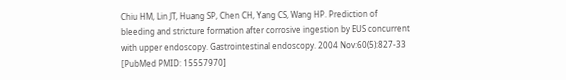Chiu HM, Lin JT, Huang SP, Chen CH, Yang CS, Wang HP. Prediction of bleeding and stricture formation after corrosive ingestion by EUS concurrent with upper endoscopy. Gastrointestinal endoscopy. 2004 Nov:60(5):827-33     [PubMed PMID: 15557970]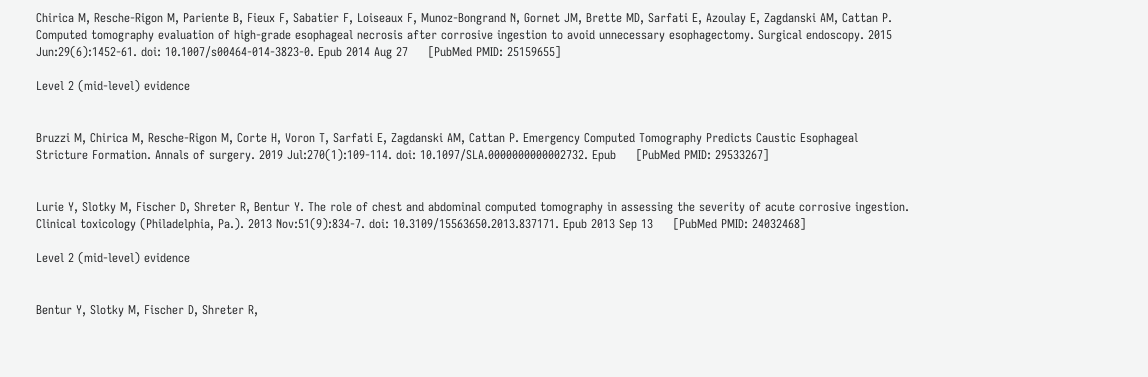Chirica M, Resche-Rigon M, Pariente B, Fieux F, Sabatier F, Loiseaux F, Munoz-Bongrand N, Gornet JM, Brette MD, Sarfati E, Azoulay E, Zagdanski AM, Cattan P. Computed tomography evaluation of high-grade esophageal necrosis after corrosive ingestion to avoid unnecessary esophagectomy. Surgical endoscopy. 2015 Jun:29(6):1452-61. doi: 10.1007/s00464-014-3823-0. Epub 2014 Aug 27     [PubMed PMID: 25159655]

Level 2 (mid-level) evidence


Bruzzi M, Chirica M, Resche-Rigon M, Corte H, Voron T, Sarfati E, Zagdanski AM, Cattan P. Emergency Computed Tomography Predicts Caustic Esophageal Stricture Formation. Annals of surgery. 2019 Jul:270(1):109-114. doi: 10.1097/SLA.0000000000002732. Epub     [PubMed PMID: 29533267]


Lurie Y, Slotky M, Fischer D, Shreter R, Bentur Y. The role of chest and abdominal computed tomography in assessing the severity of acute corrosive ingestion. Clinical toxicology (Philadelphia, Pa.). 2013 Nov:51(9):834-7. doi: 10.3109/15563650.2013.837171. Epub 2013 Sep 13     [PubMed PMID: 24032468]

Level 2 (mid-level) evidence


Bentur Y, Slotky M, Fischer D, Shreter R,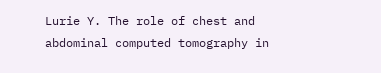Lurie Y. The role of chest and abdominal computed tomography in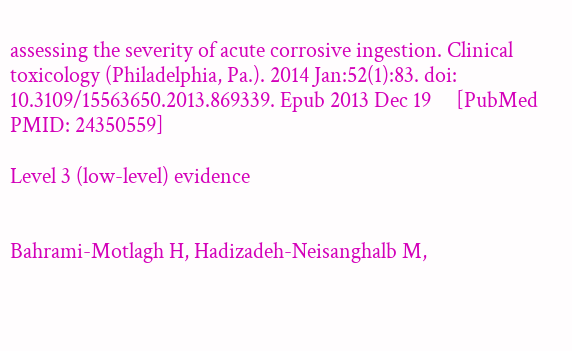assessing the severity of acute corrosive ingestion. Clinical toxicology (Philadelphia, Pa.). 2014 Jan:52(1):83. doi: 10.3109/15563650.2013.869339. Epub 2013 Dec 19     [PubMed PMID: 24350559]

Level 3 (low-level) evidence


Bahrami-Motlagh H, Hadizadeh-Neisanghalb M,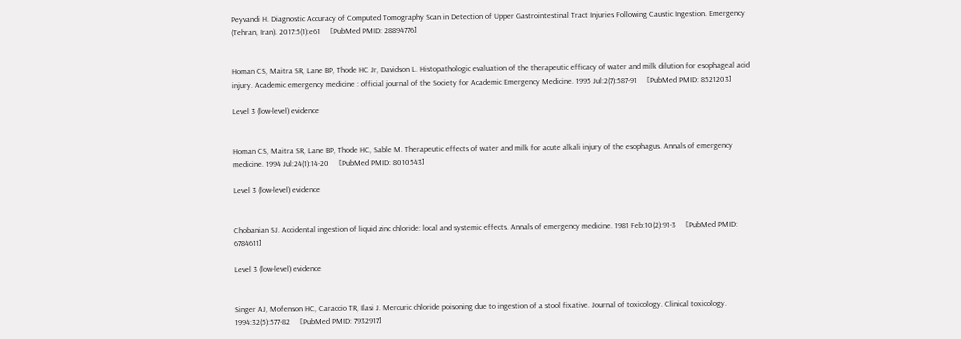Peyvandi H. Diagnostic Accuracy of Computed Tomography Scan in Detection of Upper Gastrointestinal Tract Injuries Following Caustic Ingestion. Emergency (Tehran, Iran). 2017:5(1):e61     [PubMed PMID: 28894776]


Homan CS, Maitra SR, Lane BP, Thode HC Jr, Davidson L. Histopathologic evaluation of the therapeutic efficacy of water and milk dilution for esophageal acid injury. Academic emergency medicine : official journal of the Society for Academic Emergency Medicine. 1995 Jul:2(7):587-91     [PubMed PMID: 8521203]

Level 3 (low-level) evidence


Homan CS, Maitra SR, Lane BP, Thode HC, Sable M. Therapeutic effects of water and milk for acute alkali injury of the esophagus. Annals of emergency medicine. 1994 Jul:24(1):14-20     [PubMed PMID: 8010543]

Level 3 (low-level) evidence


Chobanian SJ. Accidental ingestion of liquid zinc chloride: local and systemic effects. Annals of emergency medicine. 1981 Feb:10(2):91-3     [PubMed PMID: 6784611]

Level 3 (low-level) evidence


Singer AJ, Mofenson HC, Caraccio TR, Ilasi J. Mercuric chloride poisoning due to ingestion of a stool fixative. Journal of toxicology. Clinical toxicology. 1994:32(5):577-82     [PubMed PMID: 7932917]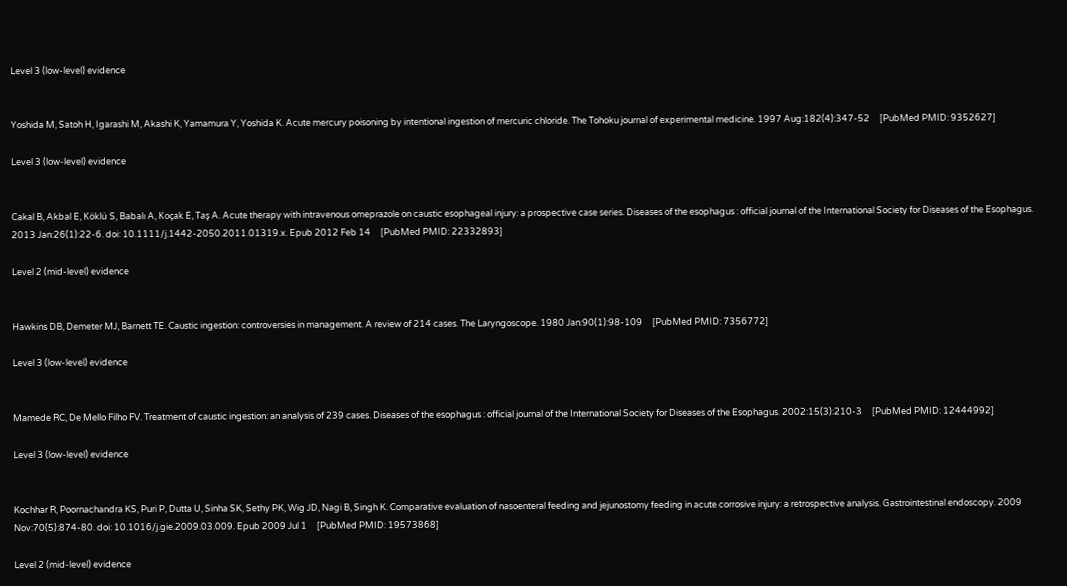Level 3 (low-level) evidence


Yoshida M, Satoh H, Igarashi M, Akashi K, Yamamura Y, Yoshida K. Acute mercury poisoning by intentional ingestion of mercuric chloride. The Tohoku journal of experimental medicine. 1997 Aug:182(4):347-52     [PubMed PMID: 9352627]

Level 3 (low-level) evidence


Cakal B, Akbal E, Köklü S, Babalı A, Koçak E, Taş A. Acute therapy with intravenous omeprazole on caustic esophageal injury: a prospective case series. Diseases of the esophagus : official journal of the International Society for Diseases of the Esophagus. 2013 Jan:26(1):22-6. doi: 10.1111/j.1442-2050.2011.01319.x. Epub 2012 Feb 14     [PubMed PMID: 22332893]

Level 2 (mid-level) evidence


Hawkins DB, Demeter MJ, Barnett TE. Caustic ingestion: controversies in management. A review of 214 cases. The Laryngoscope. 1980 Jan:90(1):98-109     [PubMed PMID: 7356772]

Level 3 (low-level) evidence


Mamede RC, De Mello Filho FV. Treatment of caustic ingestion: an analysis of 239 cases. Diseases of the esophagus : official journal of the International Society for Diseases of the Esophagus. 2002:15(3):210-3     [PubMed PMID: 12444992]

Level 3 (low-level) evidence


Kochhar R, Poornachandra KS, Puri P, Dutta U, Sinha SK, Sethy PK, Wig JD, Nagi B, Singh K. Comparative evaluation of nasoenteral feeding and jejunostomy feeding in acute corrosive injury: a retrospective analysis. Gastrointestinal endoscopy. 2009 Nov:70(5):874-80. doi: 10.1016/j.gie.2009.03.009. Epub 2009 Jul 1     [PubMed PMID: 19573868]

Level 2 (mid-level) evidence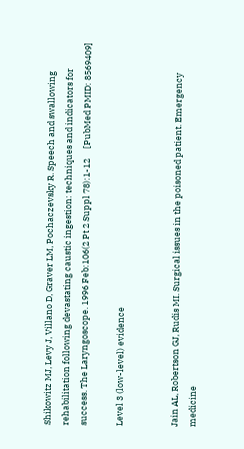Shikowitz MJ, Levy J, Villano D, Graver LM, Pochaczevsky R. Speech and swallowing rehabilitation following devastating caustic ingestion: techniques and indicators for success. The Laryngoscope. 1996 Feb:106(2 Pt 2 Suppl 78):1-12     [PubMed PMID: 8569409]

Level 3 (low-level) evidence


Jain AL, Robertson GJ, Rudis MI. Surgical issues in the poisoned patient. Emergency medicine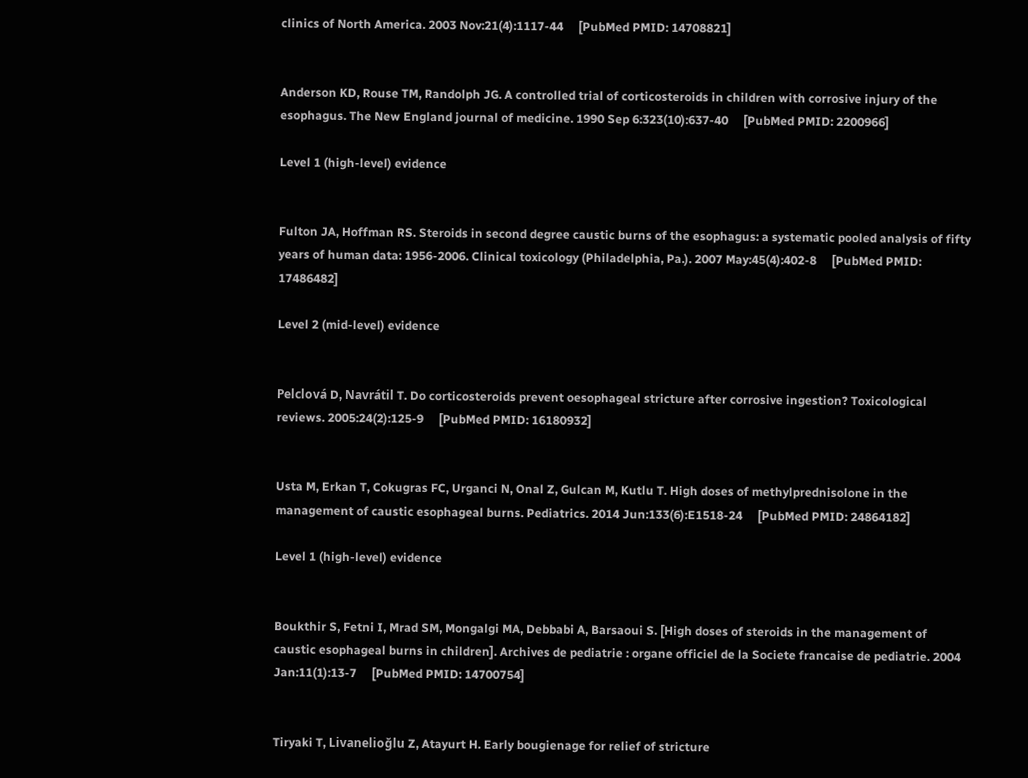clinics of North America. 2003 Nov:21(4):1117-44     [PubMed PMID: 14708821]


Anderson KD, Rouse TM, Randolph JG. A controlled trial of corticosteroids in children with corrosive injury of the esophagus. The New England journal of medicine. 1990 Sep 6:323(10):637-40     [PubMed PMID: 2200966]

Level 1 (high-level) evidence


Fulton JA, Hoffman RS. Steroids in second degree caustic burns of the esophagus: a systematic pooled analysis of fifty years of human data: 1956-2006. Clinical toxicology (Philadelphia, Pa.). 2007 May:45(4):402-8     [PubMed PMID: 17486482]

Level 2 (mid-level) evidence


Pelclová D, Navrátil T. Do corticosteroids prevent oesophageal stricture after corrosive ingestion? Toxicological reviews. 2005:24(2):125-9     [PubMed PMID: 16180932]


Usta M, Erkan T, Cokugras FC, Urganci N, Onal Z, Gulcan M, Kutlu T. High doses of methylprednisolone in the management of caustic esophageal burns. Pediatrics. 2014 Jun:133(6):E1518-24     [PubMed PMID: 24864182]

Level 1 (high-level) evidence


Boukthir S, Fetni I, Mrad SM, Mongalgi MA, Debbabi A, Barsaoui S. [High doses of steroids in the management of caustic esophageal burns in children]. Archives de pediatrie : organe officiel de la Societe francaise de pediatrie. 2004 Jan:11(1):13-7     [PubMed PMID: 14700754]


Tiryaki T, Livanelioğlu Z, Atayurt H. Early bougienage for relief of stricture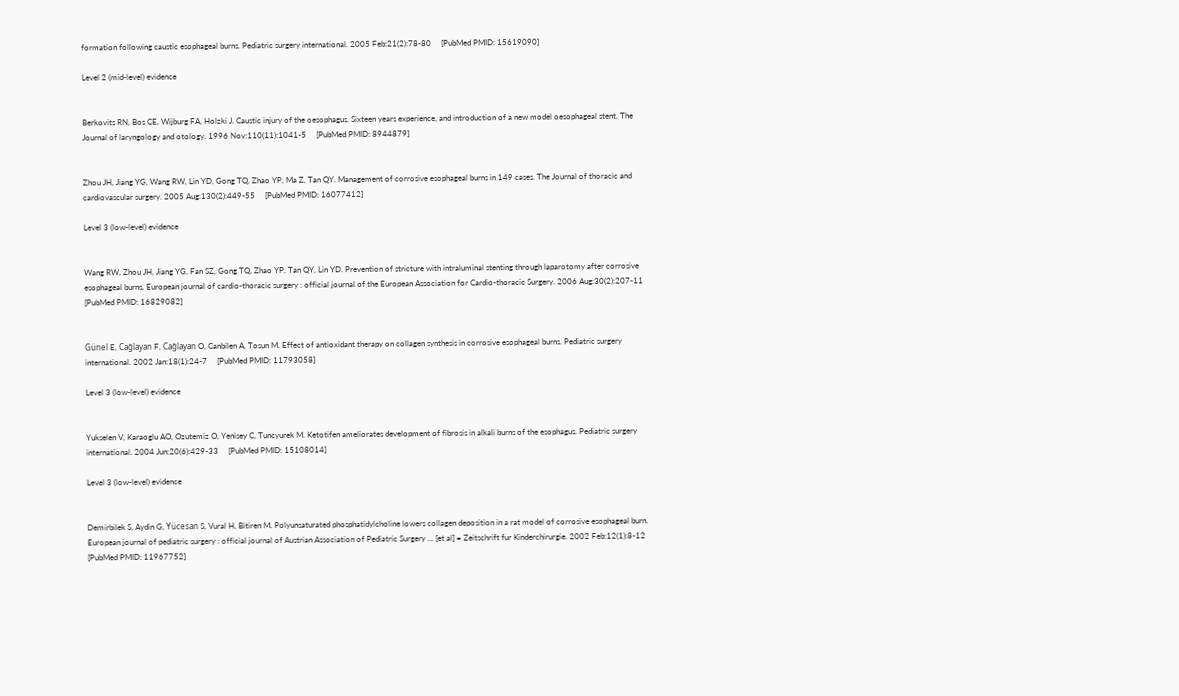formation following caustic esophageal burns. Pediatric surgery international. 2005 Feb:21(2):78-80     [PubMed PMID: 15619090]

Level 2 (mid-level) evidence


Berkovits RN, Bos CE, Wijburg FA, Holzki J. Caustic injury of the oesophagus. Sixteen years experience, and introduction of a new model oesophageal stent. The Journal of laryngology and otology. 1996 Nov:110(11):1041-5     [PubMed PMID: 8944879]


Zhou JH, Jiang YG, Wang RW, Lin YD, Gong TQ, Zhao YP, Ma Z, Tan QY. Management of corrosive esophageal burns in 149 cases. The Journal of thoracic and cardiovascular surgery. 2005 Aug:130(2):449-55     [PubMed PMID: 16077412]

Level 3 (low-level) evidence


Wang RW, Zhou JH, Jiang YG, Fan SZ, Gong TQ, Zhao YP, Tan QY, Lin YD. Prevention of stricture with intraluminal stenting through laparotomy after corrosive esophageal burns. European journal of cardio-thoracic surgery : official journal of the European Association for Cardio-thoracic Surgery. 2006 Aug:30(2):207-11     [PubMed PMID: 16829082]


Günel E, Cağlayan F, Cağlayan O, Canbilen A, Tosun M. Effect of antioxidant therapy on collagen synthesis in corrosive esophageal burns. Pediatric surgery international. 2002 Jan:18(1):24-7     [PubMed PMID: 11793058]

Level 3 (low-level) evidence


Yukselen V, Karaoglu AO, Ozutemiz O, Yenisey C, Tuncyurek M. Ketotifen ameliorates development of fibrosis in alkali burns of the esophagus. Pediatric surgery international. 2004 Jun:20(6):429-33     [PubMed PMID: 15108014]

Level 3 (low-level) evidence


Demirbilek S, Aydin G, Yücesan S, Vural H, Bitiren M. Polyunsaturated phosphatidylcholine lowers collagen deposition in a rat model of corrosive esophageal burn. European journal of pediatric surgery : official journal of Austrian Association of Pediatric Surgery ... [et al] = Zeitschrift fur Kinderchirurgie. 2002 Feb:12(1):8-12     [PubMed PMID: 11967752]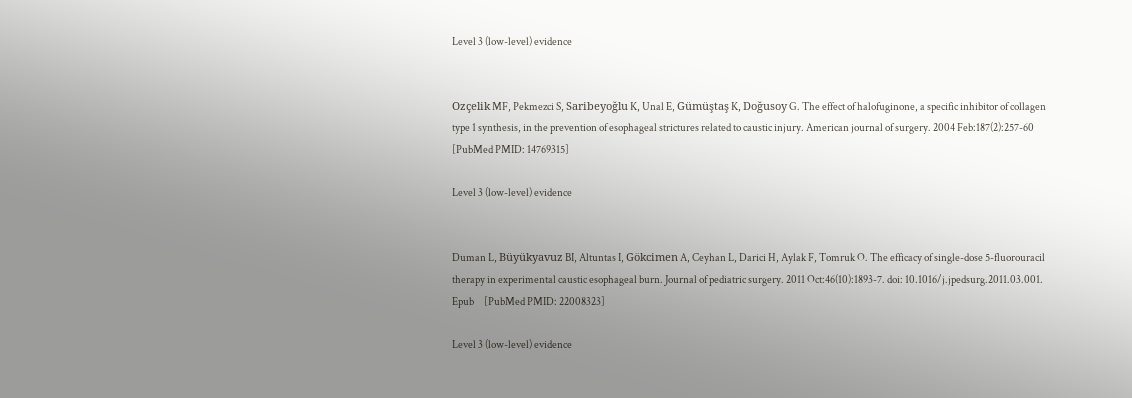Level 3 (low-level) evidence


Ozçelik MF, Pekmezci S, Saribeyoğlu K, Unal E, Gümüştaş K, Doğusoy G. The effect of halofuginone, a specific inhibitor of collagen type 1 synthesis, in the prevention of esophageal strictures related to caustic injury. American journal of surgery. 2004 Feb:187(2):257-60     [PubMed PMID: 14769315]

Level 3 (low-level) evidence


Duman L, Büyükyavuz BI, Altuntas I, Gökcimen A, Ceyhan L, Darici H, Aylak F, Tomruk O. The efficacy of single-dose 5-fluorouracil therapy in experimental caustic esophageal burn. Journal of pediatric surgery. 2011 Oct:46(10):1893-7. doi: 10.1016/j.jpedsurg.2011.03.001. Epub     [PubMed PMID: 22008323]

Level 3 (low-level) evidence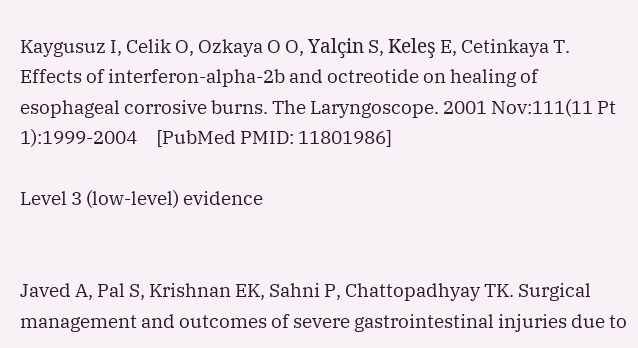Kaygusuz I, Celik O, Ozkaya O O, Yalçin S, Keleş E, Cetinkaya T. Effects of interferon-alpha-2b and octreotide on healing of esophageal corrosive burns. The Laryngoscope. 2001 Nov:111(11 Pt 1):1999-2004     [PubMed PMID: 11801986]

Level 3 (low-level) evidence


Javed A, Pal S, Krishnan EK, Sahni P, Chattopadhyay TK. Surgical management and outcomes of severe gastrointestinal injuries due to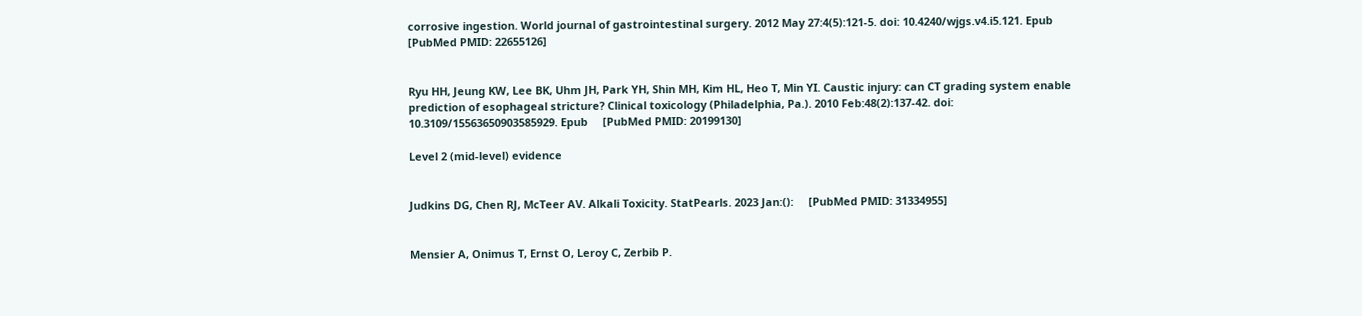corrosive ingestion. World journal of gastrointestinal surgery. 2012 May 27:4(5):121-5. doi: 10.4240/wjgs.v4.i5.121. Epub     [PubMed PMID: 22655126]


Ryu HH, Jeung KW, Lee BK, Uhm JH, Park YH, Shin MH, Kim HL, Heo T, Min YI. Caustic injury: can CT grading system enable prediction of esophageal stricture? Clinical toxicology (Philadelphia, Pa.). 2010 Feb:48(2):137-42. doi: 10.3109/15563650903585929. Epub     [PubMed PMID: 20199130]

Level 2 (mid-level) evidence


Judkins DG, Chen RJ, McTeer AV. Alkali Toxicity. StatPearls. 2023 Jan:():     [PubMed PMID: 31334955]


Mensier A, Onimus T, Ernst O, Leroy C, Zerbib P.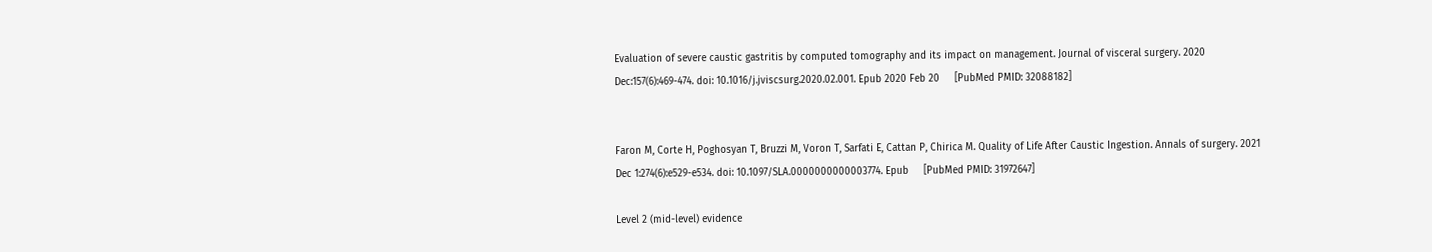Evaluation of severe caustic gastritis by computed tomography and its impact on management. Journal of visceral surgery. 2020 Dec:157(6):469-474. doi: 10.1016/j.jviscsurg.2020.02.001. Epub 2020 Feb 20     [PubMed PMID: 32088182]


Faron M, Corte H, Poghosyan T, Bruzzi M, Voron T, Sarfati E, Cattan P, Chirica M. Quality of Life After Caustic Ingestion. Annals of surgery. 2021 Dec 1:274(6):e529-e534. doi: 10.1097/SLA.0000000000003774. Epub     [PubMed PMID: 31972647]

Level 2 (mid-level) evidence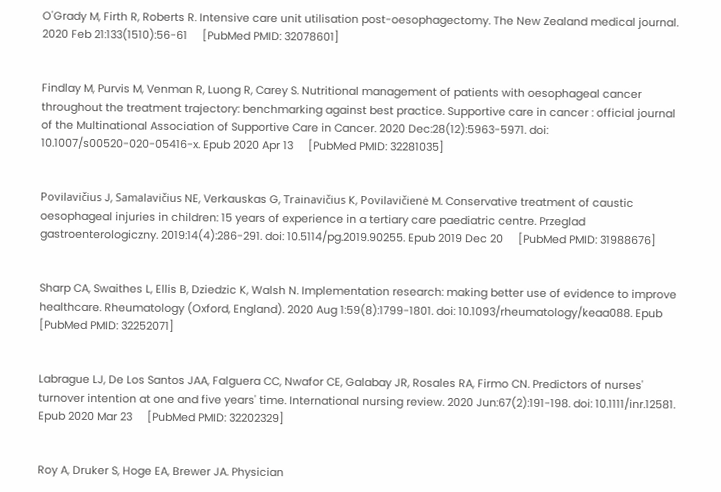O'Grady M, Firth R, Roberts R. Intensive care unit utilisation post-oesophagectomy. The New Zealand medical journal. 2020 Feb 21:133(1510):56-61     [PubMed PMID: 32078601]


Findlay M, Purvis M, Venman R, Luong R, Carey S. Nutritional management of patients with oesophageal cancer throughout the treatment trajectory: benchmarking against best practice. Supportive care in cancer : official journal of the Multinational Association of Supportive Care in Cancer. 2020 Dec:28(12):5963-5971. doi: 10.1007/s00520-020-05416-x. Epub 2020 Apr 13     [PubMed PMID: 32281035]


Povilavičius J, Samalavičius NE, Verkauskas G, Trainavičius K, Povilavičienė M. Conservative treatment of caustic oesophageal injuries in children: 15 years of experience in a tertiary care paediatric centre. Przeglad gastroenterologiczny. 2019:14(4):286-291. doi: 10.5114/pg.2019.90255. Epub 2019 Dec 20     [PubMed PMID: 31988676]


Sharp CA, Swaithes L, Ellis B, Dziedzic K, Walsh N. Implementation research: making better use of evidence to improve healthcare. Rheumatology (Oxford, England). 2020 Aug 1:59(8):1799-1801. doi: 10.1093/rheumatology/keaa088. Epub     [PubMed PMID: 32252071]


Labrague LJ, De Los Santos JAA, Falguera CC, Nwafor CE, Galabay JR, Rosales RA, Firmo CN. Predictors of nurses' turnover intention at one and five years' time. International nursing review. 2020 Jun:67(2):191-198. doi: 10.1111/inr.12581. Epub 2020 Mar 23     [PubMed PMID: 32202329]


Roy A, Druker S, Hoge EA, Brewer JA. Physician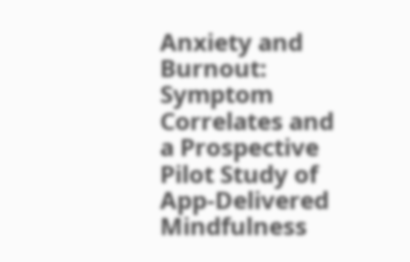Anxiety and Burnout: Symptom Correlates and a Prospective Pilot Study of App-Delivered Mindfulness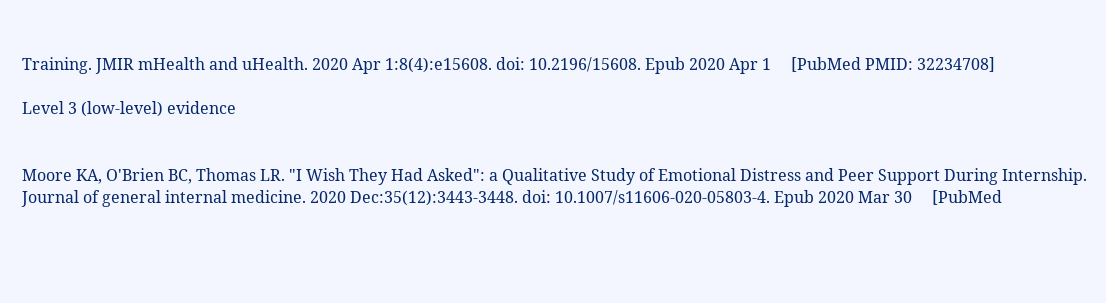Training. JMIR mHealth and uHealth. 2020 Apr 1:8(4):e15608. doi: 10.2196/15608. Epub 2020 Apr 1     [PubMed PMID: 32234708]

Level 3 (low-level) evidence


Moore KA, O'Brien BC, Thomas LR. "I Wish They Had Asked": a Qualitative Study of Emotional Distress and Peer Support During Internship. Journal of general internal medicine. 2020 Dec:35(12):3443-3448. doi: 10.1007/s11606-020-05803-4. Epub 2020 Mar 30     [PubMed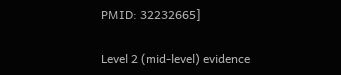PMID: 32232665]

Level 2 (mid-level) evidence